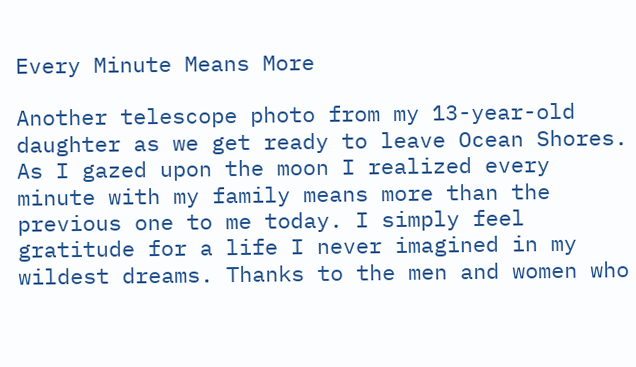Every Minute Means More

Another telescope photo from my 13-year-old daughter as we get ready to leave Ocean Shores. As I gazed upon the moon I realized every minute with my family means more than the previous one to me today. I simply feel gratitude for a life I never imagined in my wildest dreams. Thanks to the men and women who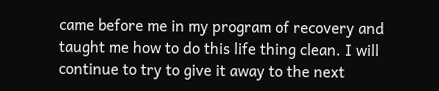came before me in my program of recovery and taught me how to do this life thing clean. I will continue to try to give it away to the next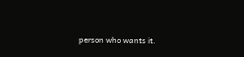person who wants it.